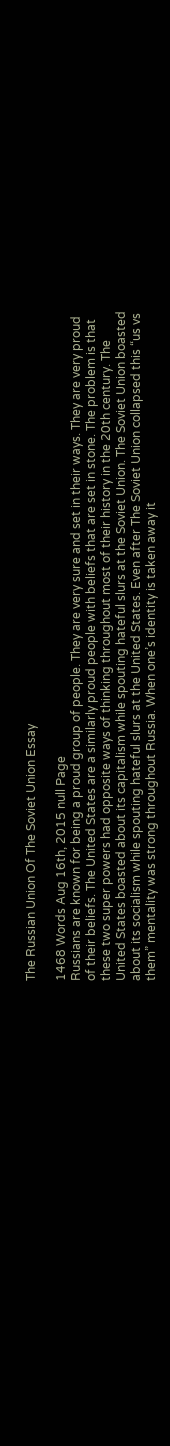The Russian Union Of The Soviet Union Essay

1468 Words Aug 16th, 2015 null Page
Russians are known for being a proud group of people. They are very sure and set in their ways. They are very proud of their beliefs. The United States are a similarly proud people with beliefs that are set in stone. The problem is that these two super powers had opposite ways of thinking throughout most of their history in the 20th century. The United States boasted about its capitalism while spouting hateful slurs at the Soviet Union. The Soviet Union boasted about its socialism while spouting hateful slurs at the United States. Even after The Soviet Union collapsed this “us vs them” mentality was strong throughout Russia. When one’s identity is taken away it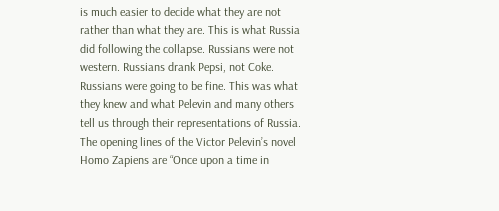is much easier to decide what they are not rather than what they are. This is what Russia did following the collapse. Russians were not western. Russians drank Pepsi, not Coke. Russians were going to be fine. This was what they knew and what Pelevin and many others tell us through their representations of Russia.
The opening lines of the Victor Pelevin’s novel Homo Zapiens are “Once upon a time in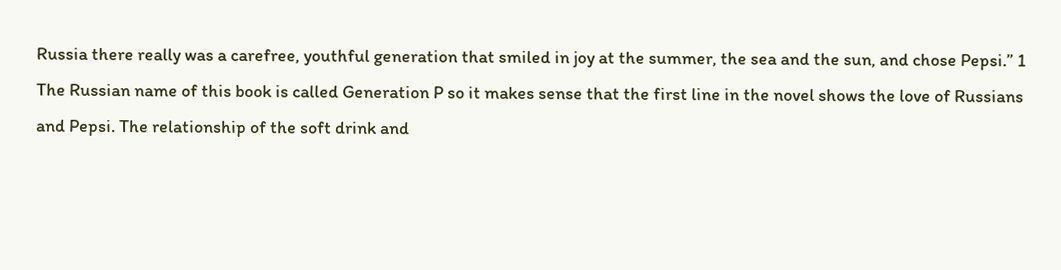Russia there really was a carefree, youthful generation that smiled in joy at the summer, the sea and the sun, and chose Pepsi.” 1 The Russian name of this book is called Generation P so it makes sense that the first line in the novel shows the love of Russians and Pepsi. The relationship of the soft drink and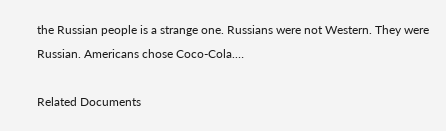the Russian people is a strange one. Russians were not Western. They were Russian. Americans chose Coco-Cola.…

Related Documents